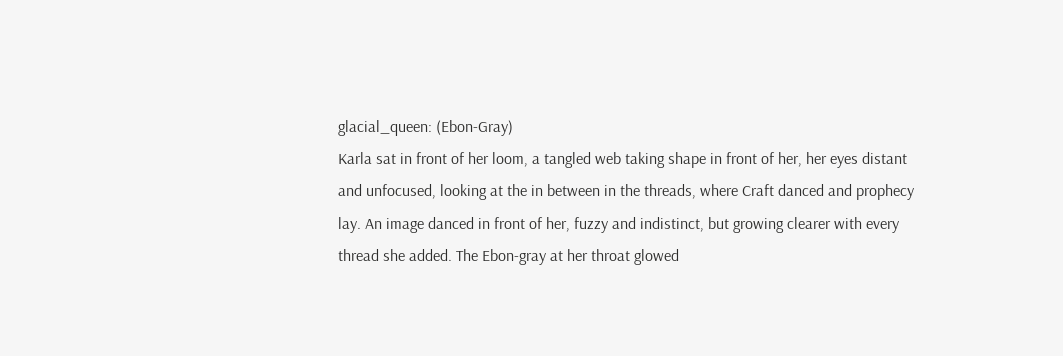glacial_queen: (Ebon-Gray)
Karla sat in front of her loom, a tangled web taking shape in front of her, her eyes distant and unfocused, looking at the in between in the threads, where Craft danced and prophecy lay. An image danced in front of her, fuzzy and indistinct, but growing clearer with every thread she added. The Ebon-gray at her throat glowed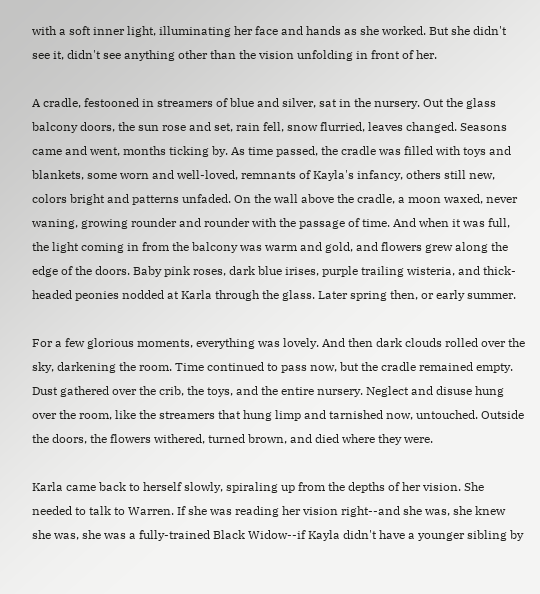with a soft inner light, illuminating her face and hands as she worked. But she didn't see it, didn't see anything other than the vision unfolding in front of her.

A cradle, festooned in streamers of blue and silver, sat in the nursery. Out the glass balcony doors, the sun rose and set, rain fell, snow flurried, leaves changed. Seasons came and went, months ticking by. As time passed, the cradle was filled with toys and blankets, some worn and well-loved, remnants of Kayla's infancy, others still new, colors bright and patterns unfaded. On the wall above the cradle, a moon waxed, never waning, growing rounder and rounder with the passage of time. And when it was full, the light coming in from the balcony was warm and gold, and flowers grew along the edge of the doors. Baby pink roses, dark blue irises, purple trailing wisteria, and thick-headed peonies nodded at Karla through the glass. Later spring then, or early summer.

For a few glorious moments, everything was lovely. And then dark clouds rolled over the sky, darkening the room. Time continued to pass now, but the cradle remained empty. Dust gathered over the crib, the toys, and the entire nursery. Neglect and disuse hung over the room, like the streamers that hung limp and tarnished now, untouched. Outside the doors, the flowers withered, turned brown, and died where they were.

Karla came back to herself slowly, spiraling up from the depths of her vision. She needed to talk to Warren. If she was reading her vision right--and she was, she knew she was, she was a fully-trained Black Widow--if Kayla didn't have a younger sibling by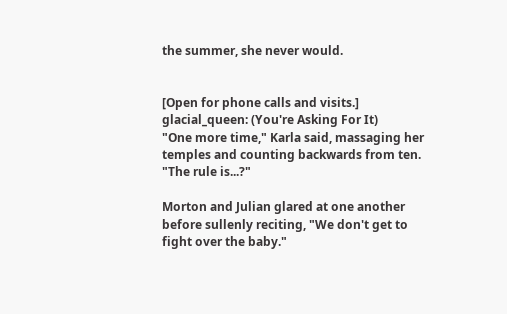the summer, she never would.


[Open for phone calls and visits.]
glacial_queen: (You're Asking For It)
"One more time," Karla said, massaging her temples and counting backwards from ten. "The rule is...?"

Morton and Julian glared at one another before sullenly reciting, "We don't get to fight over the baby."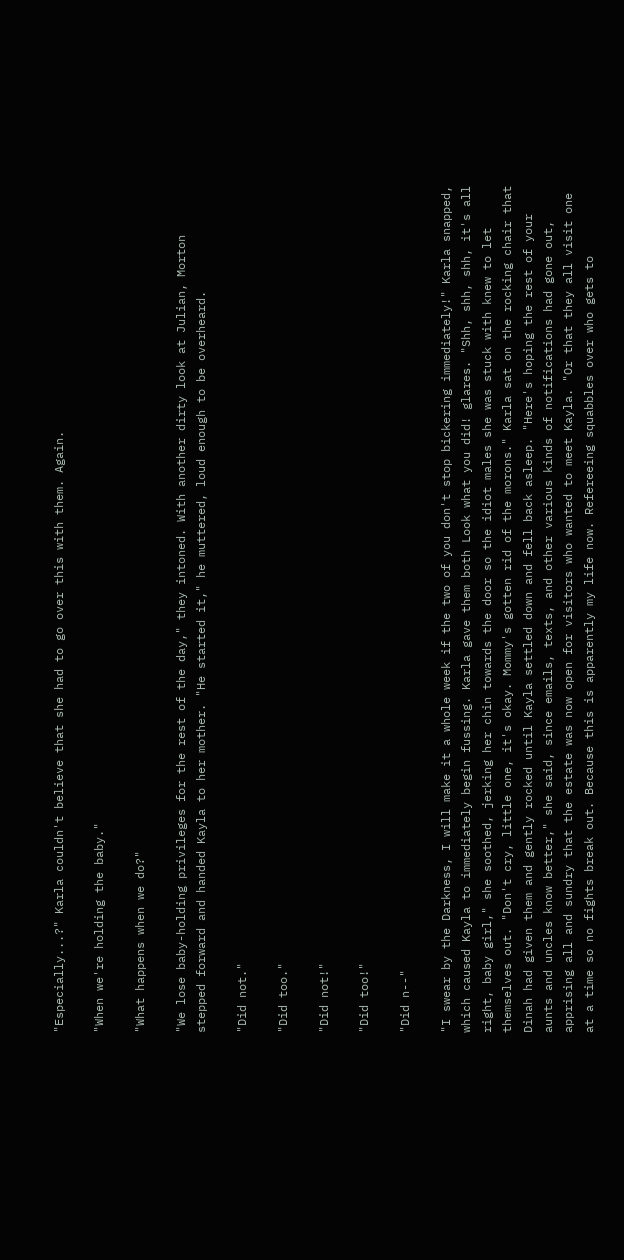"Especially...?" Karla couldn't believe that she had to go over this with them. Again.

"When we're holding the baby."

"What happens when we do?"

"We lose baby-holding privileges for the rest of the day," they intoned. With another dirty look at Julian, Morton stepped forward and handed Kayla to her mother. "He started it," he muttered, loud enough to be overheard.

"Did not."

"Did too."

"Did not!"

"Did too!"

"Did n--"

"I swear by the Darkness, I will make it a whole week if the two of you don't stop bickering immediately!" Karla snapped, which caused Kayla to immediately begin fussing. Karla gave them both Look what you did! glares. "Shh, shh, shh, it's all right, baby girl," she soothed, jerking her chin towards the door so the idiot males she was stuck with knew to let themselves out. "Don't cry, little one, it's okay. Mommy's gotten rid of the morons." Karla sat on the rocking chair that Dinah had given them and gently rocked until Kayla settled down and fell back asleep. "Here's hoping the rest of your aunts and uncles know better," she said, since emails, texts, and other various kinds of notifications had gone out, apprising all and sundry that the estate was now open for visitors who wanted to meet Kayla. "Or that they all visit one at a time so no fights break out. Because this is apparently my life now. Refereeing squabbles over who gets to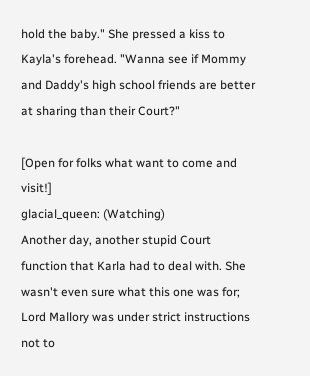hold the baby." She pressed a kiss to Kayla's forehead. "Wanna see if Mommy and Daddy's high school friends are better at sharing than their Court?"

[Open for folks what want to come and visit!]
glacial_queen: (Watching)
Another day, another stupid Court function that Karla had to deal with. She wasn't even sure what this one was for; Lord Mallory was under strict instructions not to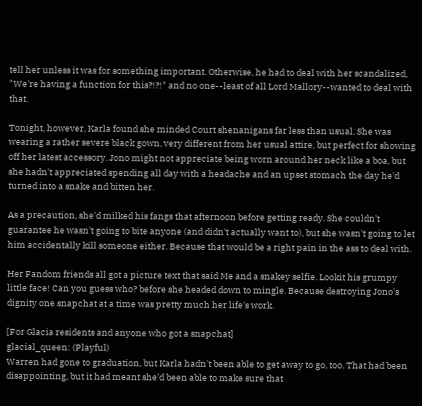tell her unless it was for something important. Otherwise, he had to deal with her scandalized, "We're having a function for this?!?!" and no one--least of all Lord Mallory--wanted to deal with that.

Tonight, however, Karla found she minded Court shenanigans far less than usual. She was wearing a rather severe black gown, very different from her usual attire, but perfect for showing off her latest accessory. Jono might not appreciate being worn around her neck like a boa, but she hadn't appreciated spending all day with a headache and an upset stomach the day he'd turned into a snake and bitten her.

As a precaution, she'd milked his fangs that afternoon before getting ready. She couldn't guarantee he wasn't going to bite anyone (and didn't actually want to), but she wasn't going to let him accidentally kill someone either. Because that would be a right pain in the ass to deal with.

Her Fandom friends all got a picture text that said Me and a snakey selfie. Lookit his grumpy little face! Can you guess who? before she headed down to mingle. Because destroying Jono's dignity one snapchat at a time was pretty much her life's work.

[For Glacia residents and anyone who got a snapchat]
glacial_queen: (Playful)
Warren had gone to graduation, but Karla hadn't been able to get away to go, too. That had been disappointing, but it had meant she'd been able to make sure that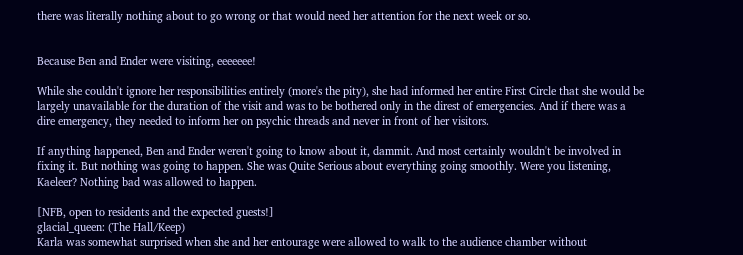there was literally nothing about to go wrong or that would need her attention for the next week or so.


Because Ben and Ender were visiting, eeeeeee!

While she couldn't ignore her responsibilities entirely (more's the pity), she had informed her entire First Circle that she would be largely unavailable for the duration of the visit and was to be bothered only in the direst of emergencies. And if there was a dire emergency, they needed to inform her on psychic threads and never in front of her visitors.

If anything happened, Ben and Ender weren't going to know about it, dammit. And most certainly wouldn't be involved in fixing it. But nothing was going to happen. She was Quite Serious about everything going smoothly. Were you listening, Kaeleer? Nothing bad was allowed to happen.

[NFB, open to residents and the expected guests!]
glacial_queen: (The Hall/Keep)
Karla was somewhat surprised when she and her entourage were allowed to walk to the audience chamber without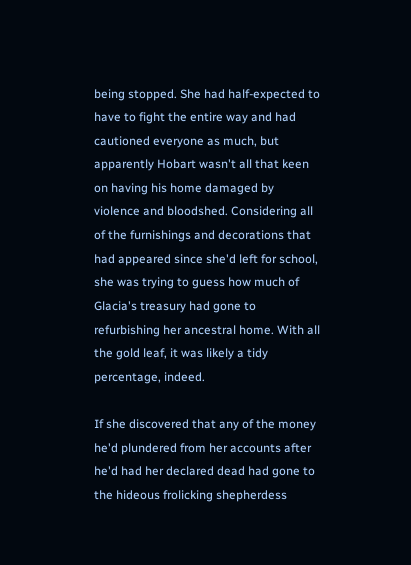being stopped. She had half-expected to have to fight the entire way and had cautioned everyone as much, but apparently Hobart wasn't all that keen on having his home damaged by violence and bloodshed. Considering all of the furnishings and decorations that had appeared since she'd left for school, she was trying to guess how much of Glacia's treasury had gone to refurbishing her ancestral home. With all the gold leaf, it was likely a tidy percentage, indeed.

If she discovered that any of the money he'd plundered from her accounts after he'd had her declared dead had gone to the hideous frolicking shepherdess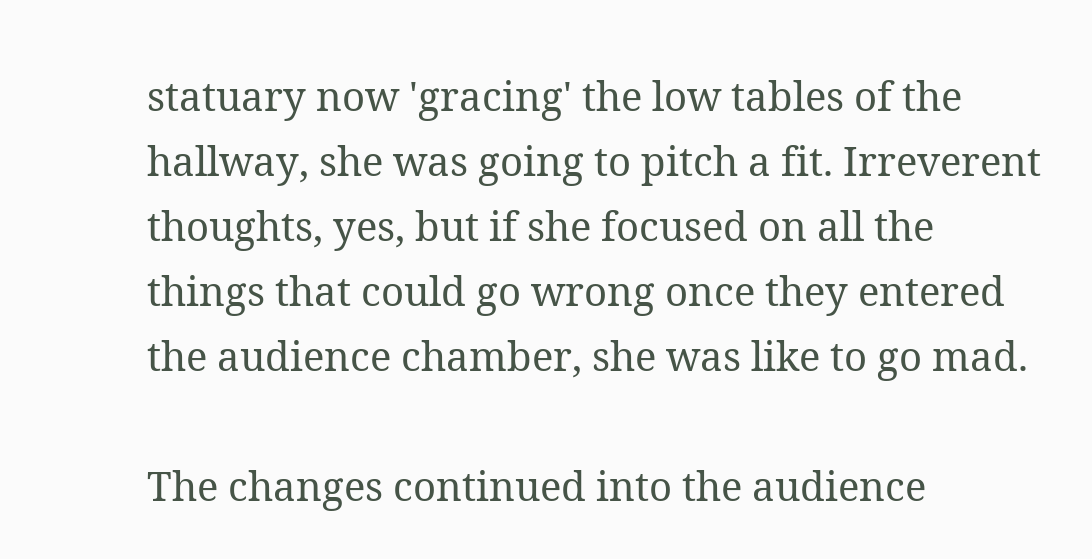statuary now 'gracing' the low tables of the hallway, she was going to pitch a fit. Irreverent thoughts, yes, but if she focused on all the things that could go wrong once they entered the audience chamber, she was like to go mad.

The changes continued into the audience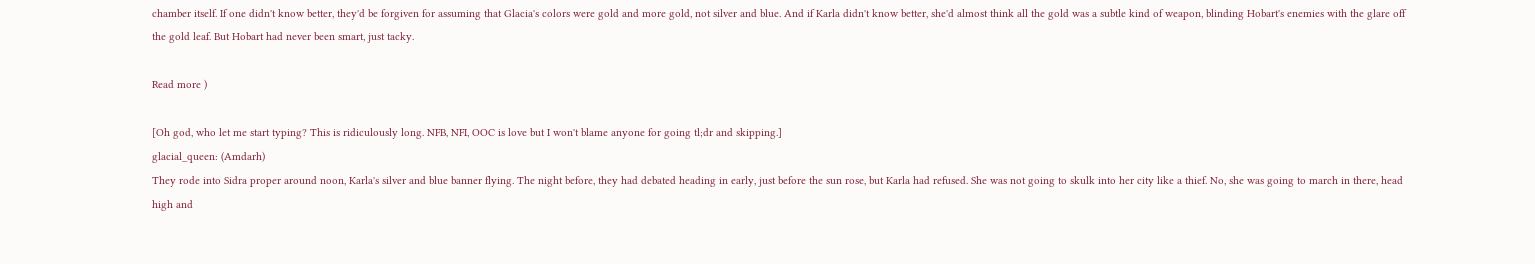chamber itself. If one didn't know better, they'd be forgiven for assuming that Glacia's colors were gold and more gold, not silver and blue. And if Karla didn't know better, she'd almost think all the gold was a subtle kind of weapon, blinding Hobart's enemies with the glare off the gold leaf. But Hobart had never been smart, just tacky.

Read more )

[Oh god, who let me start typing? This is ridiculously long. NFB, NFI, OOC is love but I won't blame anyone for going tl;dr and skipping.]
glacial_queen: (Amdarh)
They rode into Sidra proper around noon, Karla's silver and blue banner flying. The night before, they had debated heading in early, just before the sun rose, but Karla had refused. She was not going to skulk into her city like a thief. No, she was going to march in there, head high and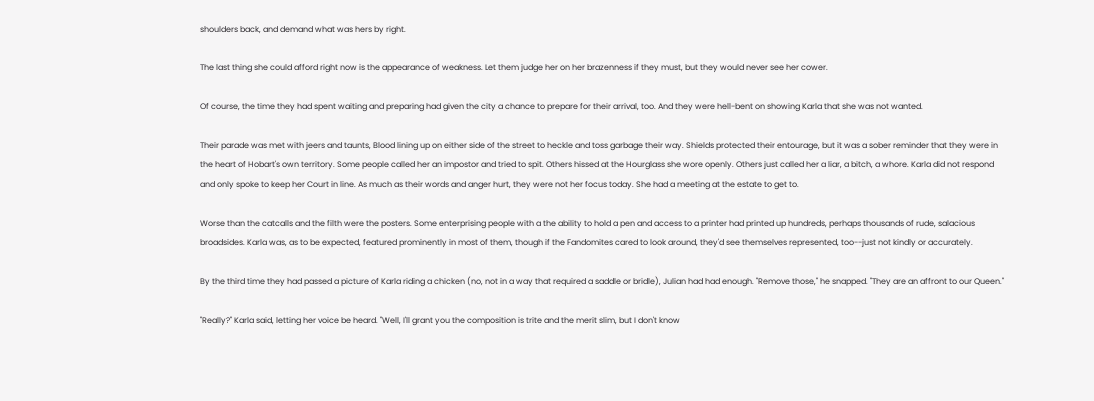shoulders back, and demand what was hers by right.

The last thing she could afford right now is the appearance of weakness. Let them judge her on her brazenness if they must, but they would never see her cower.

Of course, the time they had spent waiting and preparing had given the city a chance to prepare for their arrival, too. And they were hell-bent on showing Karla that she was not wanted.

Their parade was met with jeers and taunts, Blood lining up on either side of the street to heckle and toss garbage their way. Shields protected their entourage, but it was a sober reminder that they were in the heart of Hobart's own territory. Some people called her an impostor and tried to spit. Others hissed at the Hourglass she wore openly. Others just called her a liar, a bitch, a whore. Karla did not respond and only spoke to keep her Court in line. As much as their words and anger hurt, they were not her focus today. She had a meeting at the estate to get to.

Worse than the catcalls and the filth were the posters. Some enterprising people with a the ability to hold a pen and access to a printer had printed up hundreds, perhaps thousands of rude, salacious broadsides. Karla was, as to be expected, featured prominently in most of them, though if the Fandomites cared to look around, they'd see themselves represented, too--just not kindly or accurately.

By the third time they had passed a picture of Karla riding a chicken (no, not in a way that required a saddle or bridle), Julian had had enough. "Remove those," he snapped. "They are an affront to our Queen."

"Really?" Karla said, letting her voice be heard. "Well, I'll grant you the composition is trite and the merit slim, but I don't know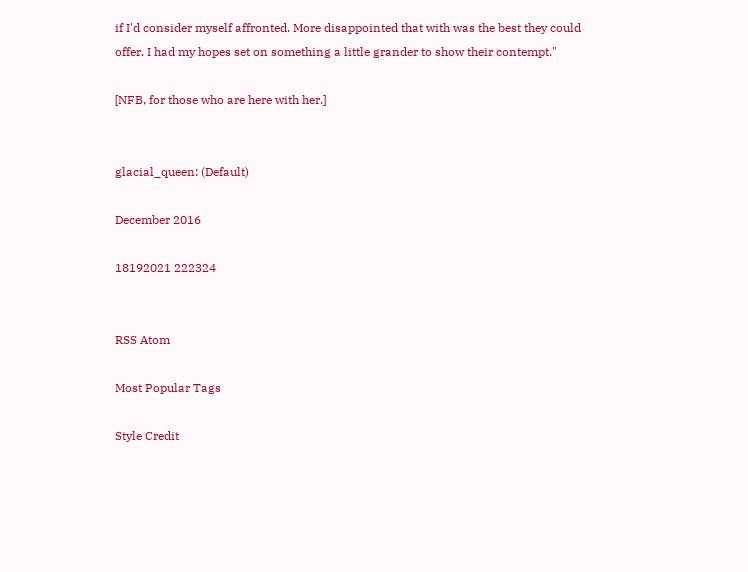if I'd consider myself affronted. More disappointed that with was the best they could offer. I had my hopes set on something a little grander to show their contempt."

[NFB, for those who are here with her.]


glacial_queen: (Default)

December 2016

18192021 222324


RSS Atom

Most Popular Tags

Style Credit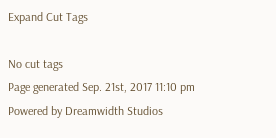Expand Cut Tags

No cut tags
Page generated Sep. 21st, 2017 11:10 pm
Powered by Dreamwidth Studios